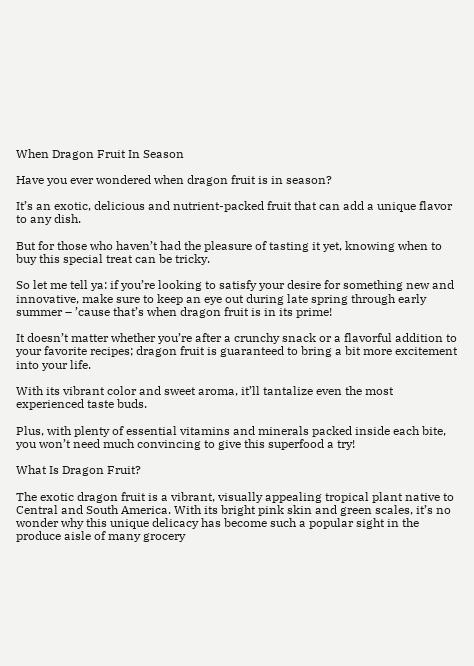When Dragon Fruit In Season

Have you ever wondered when dragon fruit is in season?

It’s an exotic, delicious and nutrient-packed fruit that can add a unique flavor to any dish.

But for those who haven’t had the pleasure of tasting it yet, knowing when to buy this special treat can be tricky.

So let me tell ya: if you’re looking to satisfy your desire for something new and innovative, make sure to keep an eye out during late spring through early summer – ’cause that’s when dragon fruit is in its prime!

It doesn’t matter whether you’re after a crunchy snack or a flavorful addition to your favorite recipes; dragon fruit is guaranteed to bring a bit more excitement into your life.

With its vibrant color and sweet aroma, it’ll tantalize even the most experienced taste buds.

Plus, with plenty of essential vitamins and minerals packed inside each bite, you won’t need much convincing to give this superfood a try!

What Is Dragon Fruit?

The exotic dragon fruit is a vibrant, visually appealing tropical plant native to Central and South America. With its bright pink skin and green scales, it’s no wonder why this unique delicacy has become such a popular sight in the produce aisle of many grocery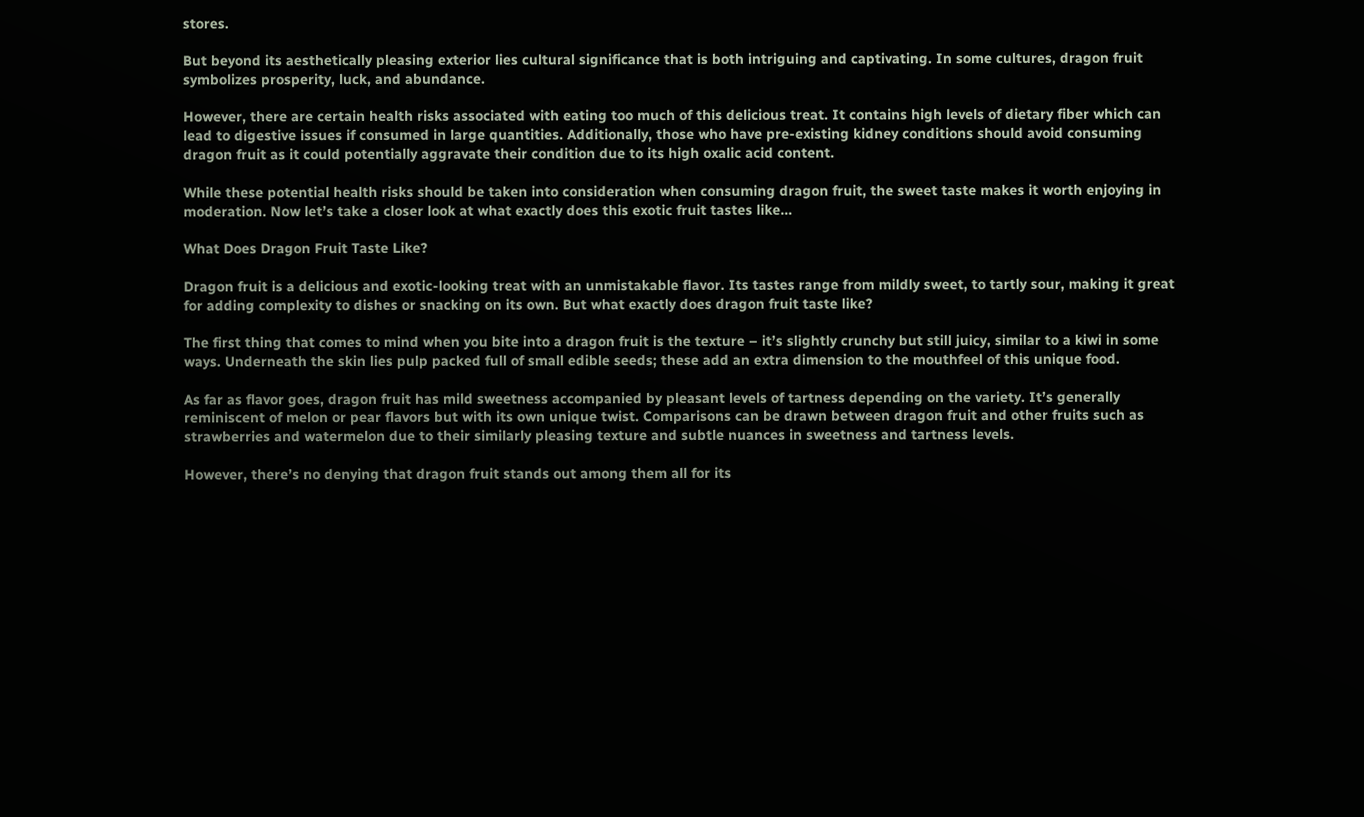stores.

But beyond its aesthetically pleasing exterior lies cultural significance that is both intriguing and captivating. In some cultures, dragon fruit symbolizes prosperity, luck, and abundance.

However, there are certain health risks associated with eating too much of this delicious treat. It contains high levels of dietary fiber which can lead to digestive issues if consumed in large quantities. Additionally, those who have pre-existing kidney conditions should avoid consuming dragon fruit as it could potentially aggravate their condition due to its high oxalic acid content.

While these potential health risks should be taken into consideration when consuming dragon fruit, the sweet taste makes it worth enjoying in moderation. Now let’s take a closer look at what exactly does this exotic fruit tastes like…

What Does Dragon Fruit Taste Like?

Dragon fruit is a delicious and exotic-looking treat with an unmistakable flavor. Its tastes range from mildly sweet, to tartly sour, making it great for adding complexity to dishes or snacking on its own. But what exactly does dragon fruit taste like?

The first thing that comes to mind when you bite into a dragon fruit is the texture – it’s slightly crunchy but still juicy, similar to a kiwi in some ways. Underneath the skin lies pulp packed full of small edible seeds; these add an extra dimension to the mouthfeel of this unique food.

As far as flavor goes, dragon fruit has mild sweetness accompanied by pleasant levels of tartness depending on the variety. It’s generally reminiscent of melon or pear flavors but with its own unique twist. Comparisons can be drawn between dragon fruit and other fruits such as strawberries and watermelon due to their similarly pleasing texture and subtle nuances in sweetness and tartness levels.

However, there’s no denying that dragon fruit stands out among them all for its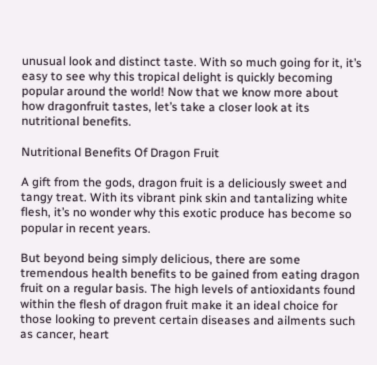unusual look and distinct taste. With so much going for it, it’s easy to see why this tropical delight is quickly becoming popular around the world! Now that we know more about how dragonfruit tastes, let’s take a closer look at its nutritional benefits.

Nutritional Benefits Of Dragon Fruit

A gift from the gods, dragon fruit is a deliciously sweet and tangy treat. With its vibrant pink skin and tantalizing white flesh, it’s no wonder why this exotic produce has become so popular in recent years.

But beyond being simply delicious, there are some tremendous health benefits to be gained from eating dragon fruit on a regular basis. The high levels of antioxidants found within the flesh of dragon fruit make it an ideal choice for those looking to prevent certain diseases and ailments such as cancer, heart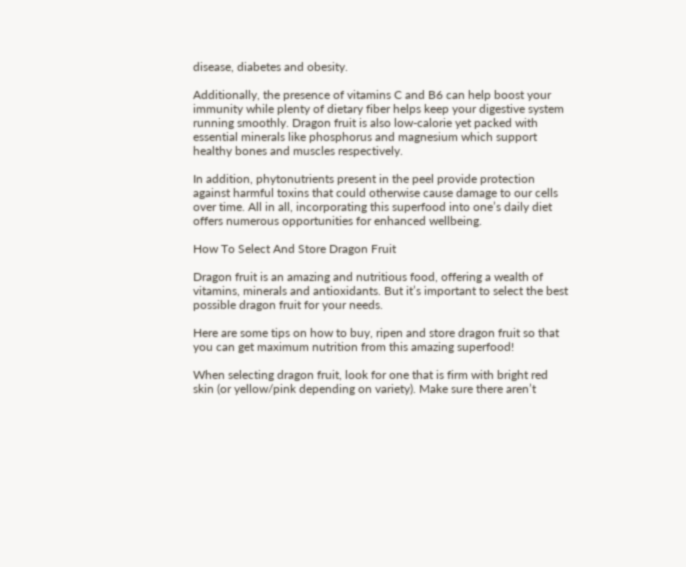disease, diabetes and obesity.

Additionally, the presence of vitamins C and B6 can help boost your immunity while plenty of dietary fiber helps keep your digestive system running smoothly. Dragon fruit is also low-calorie yet packed with essential minerals like phosphorus and magnesium which support healthy bones and muscles respectively.

In addition, phytonutrients present in the peel provide protection against harmful toxins that could otherwise cause damage to our cells over time. All in all, incorporating this superfood into one’s daily diet offers numerous opportunities for enhanced wellbeing.

How To Select And Store Dragon Fruit

Dragon fruit is an amazing and nutritious food, offering a wealth of vitamins, minerals and antioxidants. But it’s important to select the best possible dragon fruit for your needs.

Here are some tips on how to buy, ripen and store dragon fruit so that you can get maximum nutrition from this amazing superfood!

When selecting dragon fruit, look for one that is firm with bright red skin (or yellow/pink depending on variety). Make sure there aren’t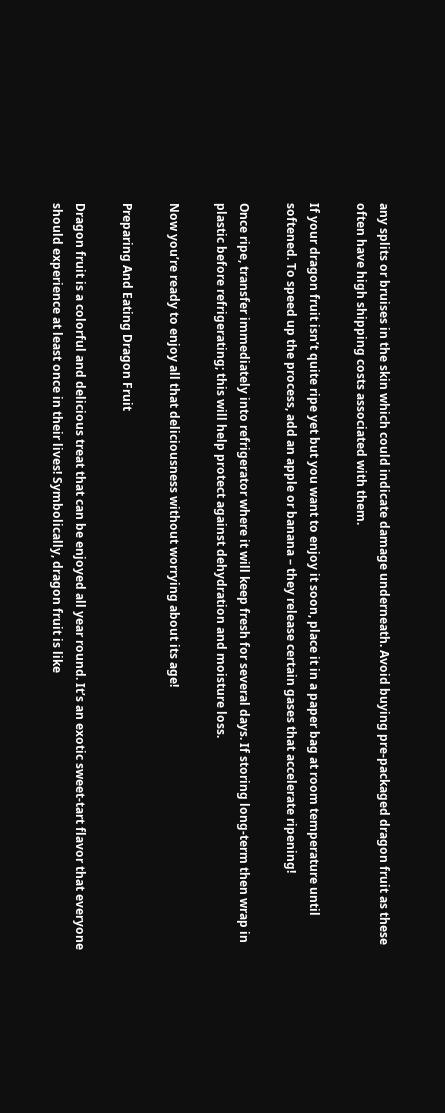any splits or bruises in the skin which could indicate damage underneath. Avoid buying pre-packaged dragon fruit as these often have high shipping costs associated with them.

If your dragon fruit isn’t quite ripe yet but you want to enjoy it soon, place it in a paper bag at room temperature until softened. To speed up the process, add an apple or banana – they release certain gases that accelerate ripening!

Once ripe, transfer immediately into refrigerator where it will keep fresh for several days. If storing long-term then wrap in plastic before refrigerating; this will help protect against dehydration and moisture loss.

Now you’re ready to enjoy all that deliciousness without worrying about its age!

Preparing And Eating Dragon Fruit

Dragon fruit is a colorful and delicious treat that can be enjoyed all year round. It’s an exotic sweet-tart flavor that everyone should experience at least once in their lives! Symbolically, dragon fruit is like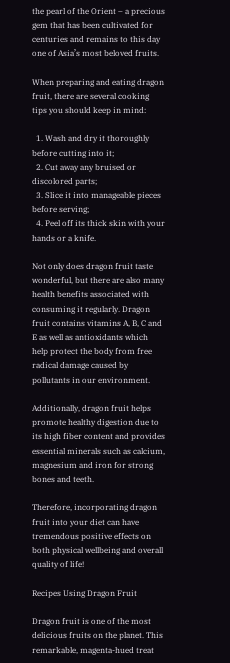the pearl of the Orient – a precious gem that has been cultivated for centuries and remains to this day one of Asia’s most beloved fruits.

When preparing and eating dragon fruit, there are several cooking tips you should keep in mind:

  1. Wash and dry it thoroughly before cutting into it;
  2. Cut away any bruised or discolored parts;
  3. Slice it into manageable pieces before serving;
  4. Peel off its thick skin with your hands or a knife.

Not only does dragon fruit taste wonderful, but there are also many health benefits associated with consuming it regularly. Dragon fruit contains vitamins A, B, C and E as well as antioxidants which help protect the body from free radical damage caused by pollutants in our environment.

Additionally, dragon fruit helps promote healthy digestion due to its high fiber content and provides essential minerals such as calcium, magnesium and iron for strong bones and teeth.

Therefore, incorporating dragon fruit into your diet can have tremendous positive effects on both physical wellbeing and overall quality of life!

Recipes Using Dragon Fruit

Dragon fruit is one of the most delicious fruits on the planet. This remarkable, magenta-hued treat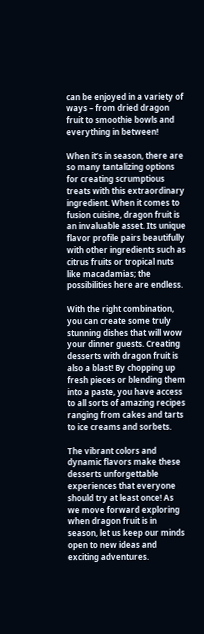can be enjoyed in a variety of ways – from dried dragon fruit to smoothie bowls and everything in between!

When it’s in season, there are so many tantalizing options for creating scrumptious treats with this extraordinary ingredient. When it comes to fusion cuisine, dragon fruit is an invaluable asset. Its unique flavor profile pairs beautifully with other ingredients such as citrus fruits or tropical nuts like macadamias; the possibilities here are endless.

With the right combination, you can create some truly stunning dishes that will wow your dinner guests. Creating desserts with dragon fruit is also a blast! By chopping up fresh pieces or blending them into a paste, you have access to all sorts of amazing recipes ranging from cakes and tarts to ice creams and sorbets.

The vibrant colors and dynamic flavors make these desserts unforgettable experiences that everyone should try at least once! As we move forward exploring when dragon fruit is in season, let us keep our minds open to new ideas and exciting adventures.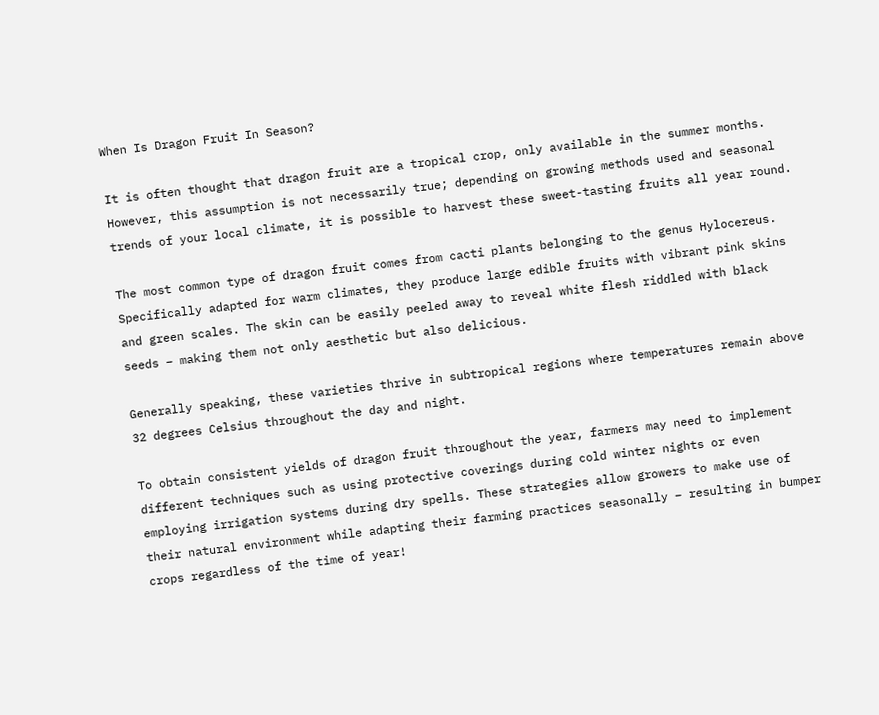When Is Dragon Fruit In Season?

It is often thought that dragon fruit are a tropical crop, only available in the summer months. However, this assumption is not necessarily true; depending on growing methods used and seasonal trends of your local climate, it is possible to harvest these sweet-tasting fruits all year round.

The most common type of dragon fruit comes from cacti plants belonging to the genus Hylocereus. Specifically adapted for warm climates, they produce large edible fruits with vibrant pink skins and green scales. The skin can be easily peeled away to reveal white flesh riddled with black seeds – making them not only aesthetic but also delicious.

Generally speaking, these varieties thrive in subtropical regions where temperatures remain above 32 degrees Celsius throughout the day and night.

To obtain consistent yields of dragon fruit throughout the year, farmers may need to implement different techniques such as using protective coverings during cold winter nights or even employing irrigation systems during dry spells. These strategies allow growers to make use of their natural environment while adapting their farming practices seasonally – resulting in bumper crops regardless of the time of year!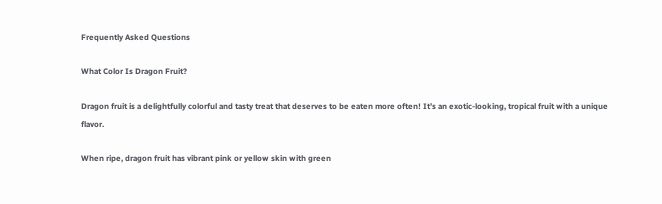Frequently Asked Questions

What Color Is Dragon Fruit?

Dragon fruit is a delightfully colorful and tasty treat that deserves to be eaten more often! It’s an exotic-looking, tropical fruit with a unique flavor.

When ripe, dragon fruit has vibrant pink or yellow skin with green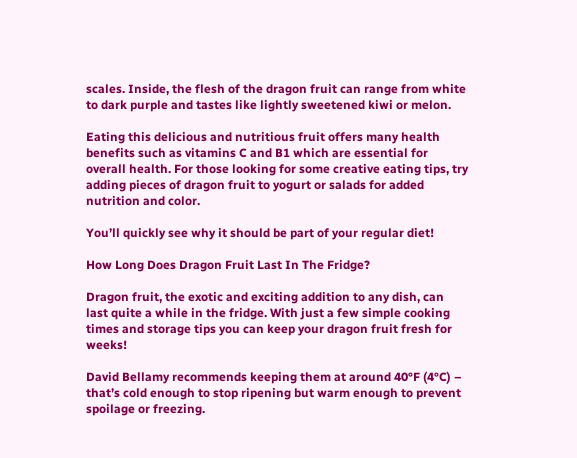scales. Inside, the flesh of the dragon fruit can range from white to dark purple and tastes like lightly sweetened kiwi or melon.

Eating this delicious and nutritious fruit offers many health benefits such as vitamins C and B1 which are essential for overall health. For those looking for some creative eating tips, try adding pieces of dragon fruit to yogurt or salads for added nutrition and color.

You’ll quickly see why it should be part of your regular diet!

How Long Does Dragon Fruit Last In The Fridge?

Dragon fruit, the exotic and exciting addition to any dish, can last quite a while in the fridge. With just a few simple cooking times and storage tips you can keep your dragon fruit fresh for weeks!

David Bellamy recommends keeping them at around 40°F (4°C) – that’s cold enough to stop ripening but warm enough to prevent spoilage or freezing.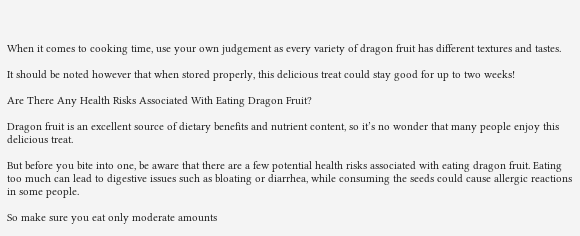When it comes to cooking time, use your own judgement as every variety of dragon fruit has different textures and tastes.

It should be noted however that when stored properly, this delicious treat could stay good for up to two weeks!

Are There Any Health Risks Associated With Eating Dragon Fruit?

Dragon fruit is an excellent source of dietary benefits and nutrient content, so it’s no wonder that many people enjoy this delicious treat.

But before you bite into one, be aware that there are a few potential health risks associated with eating dragon fruit. Eating too much can lead to digestive issues such as bloating or diarrhea, while consuming the seeds could cause allergic reactions in some people.

So make sure you eat only moderate amounts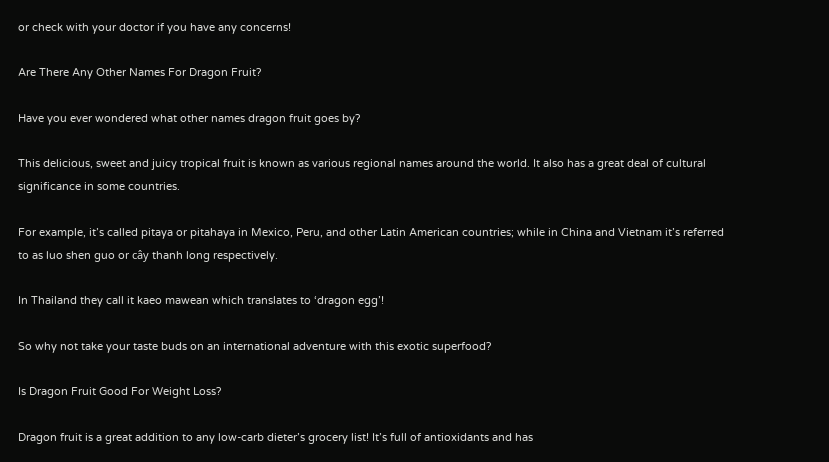or check with your doctor if you have any concerns!

Are There Any Other Names For Dragon Fruit?

Have you ever wondered what other names dragon fruit goes by?

This delicious, sweet and juicy tropical fruit is known as various regional names around the world. It also has a great deal of cultural significance in some countries.

For example, it’s called pitaya or pitahaya in Mexico, Peru, and other Latin American countries; while in China and Vietnam it’s referred to as luo shen guo or cây thanh long respectively.

In Thailand they call it kaeo mawean which translates to ‘dragon egg’!

So why not take your taste buds on an international adventure with this exotic superfood?

Is Dragon Fruit Good For Weight Loss?

Dragon fruit is a great addition to any low-carb dieter’s grocery list! It’s full of antioxidants and has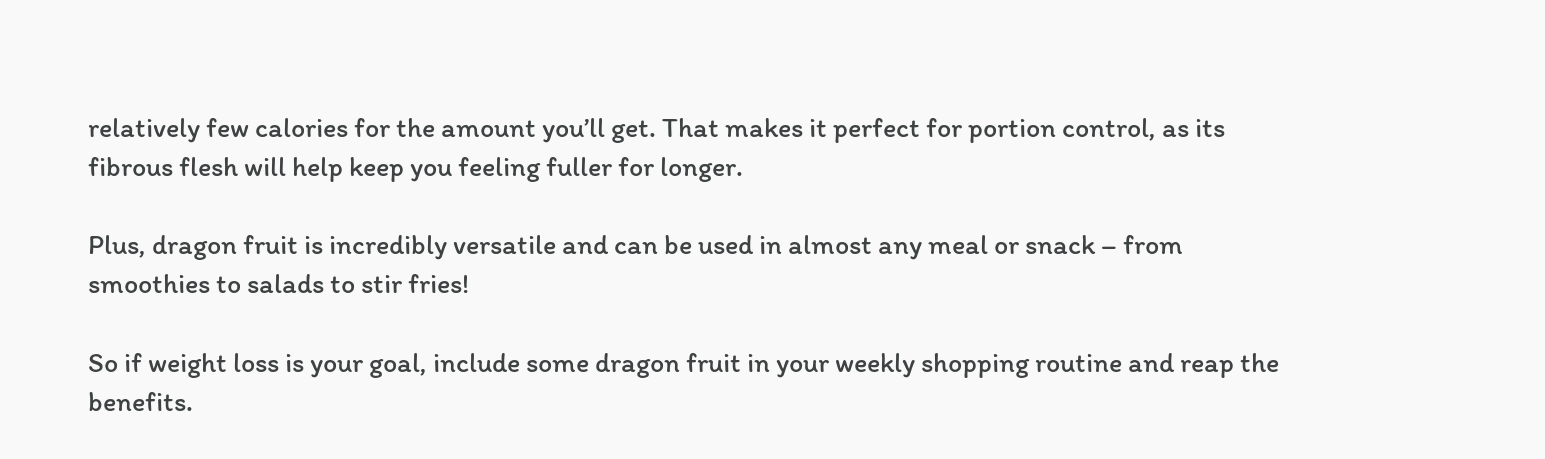relatively few calories for the amount you’ll get. That makes it perfect for portion control, as its fibrous flesh will help keep you feeling fuller for longer.

Plus, dragon fruit is incredibly versatile and can be used in almost any meal or snack – from smoothies to salads to stir fries!

So if weight loss is your goal, include some dragon fruit in your weekly shopping routine and reap the benefits.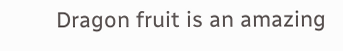Dragon fruit is an amazing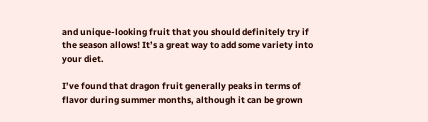and unique-looking fruit that you should definitely try if the season allows! It’s a great way to add some variety into your diet.

I’ve found that dragon fruit generally peaks in terms of flavor during summer months, although it can be grown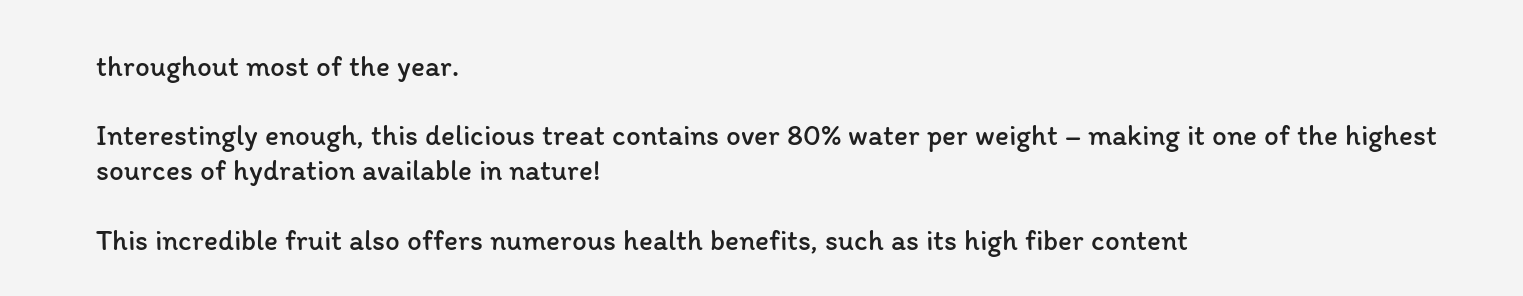throughout most of the year.

Interestingly enough, this delicious treat contains over 80% water per weight – making it one of the highest sources of hydration available in nature!

This incredible fruit also offers numerous health benefits, such as its high fiber content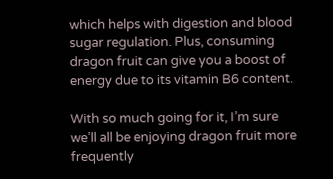which helps with digestion and blood sugar regulation. Plus, consuming dragon fruit can give you a boost of energy due to its vitamin B6 content.

With so much going for it, I’m sure we’ll all be enjoying dragon fruit more frequently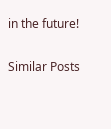in the future!

Similar Posts